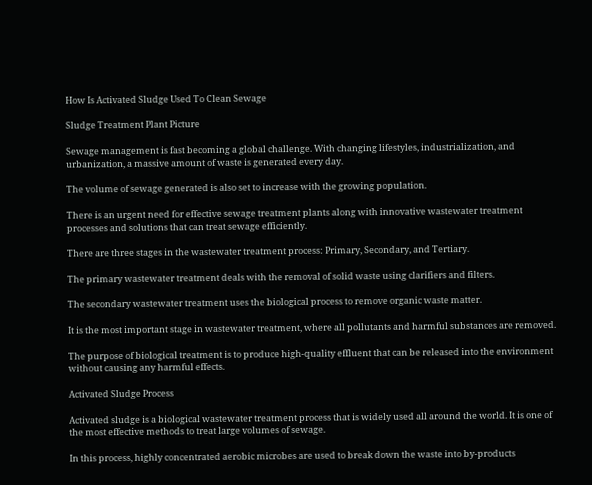How Is Activated Sludge Used To Clean Sewage

Sludge Treatment Plant Picture

Sewage management is fast becoming a global challenge. With changing lifestyles, industrialization, and urbanization, a massive amount of waste is generated every day.

The volume of sewage generated is also set to increase with the growing population.

There is an urgent need for effective sewage treatment plants along with innovative wastewater treatment processes and solutions that can treat sewage efficiently.

There are three stages in the wastewater treatment process: Primary, Secondary, and Tertiary.

The primary wastewater treatment deals with the removal of solid waste using clarifiers and filters.

The secondary wastewater treatment uses the biological process to remove organic waste matter.

It is the most important stage in wastewater treatment, where all pollutants and harmful substances are removed.

The purpose of biological treatment is to produce high-quality effluent that can be released into the environment without causing any harmful effects.

Activated Sludge Process

Activated sludge is a biological wastewater treatment process that is widely used all around the world. It is one of the most effective methods to treat large volumes of sewage.

In this process, highly concentrated aerobic microbes are used to break down the waste into by-products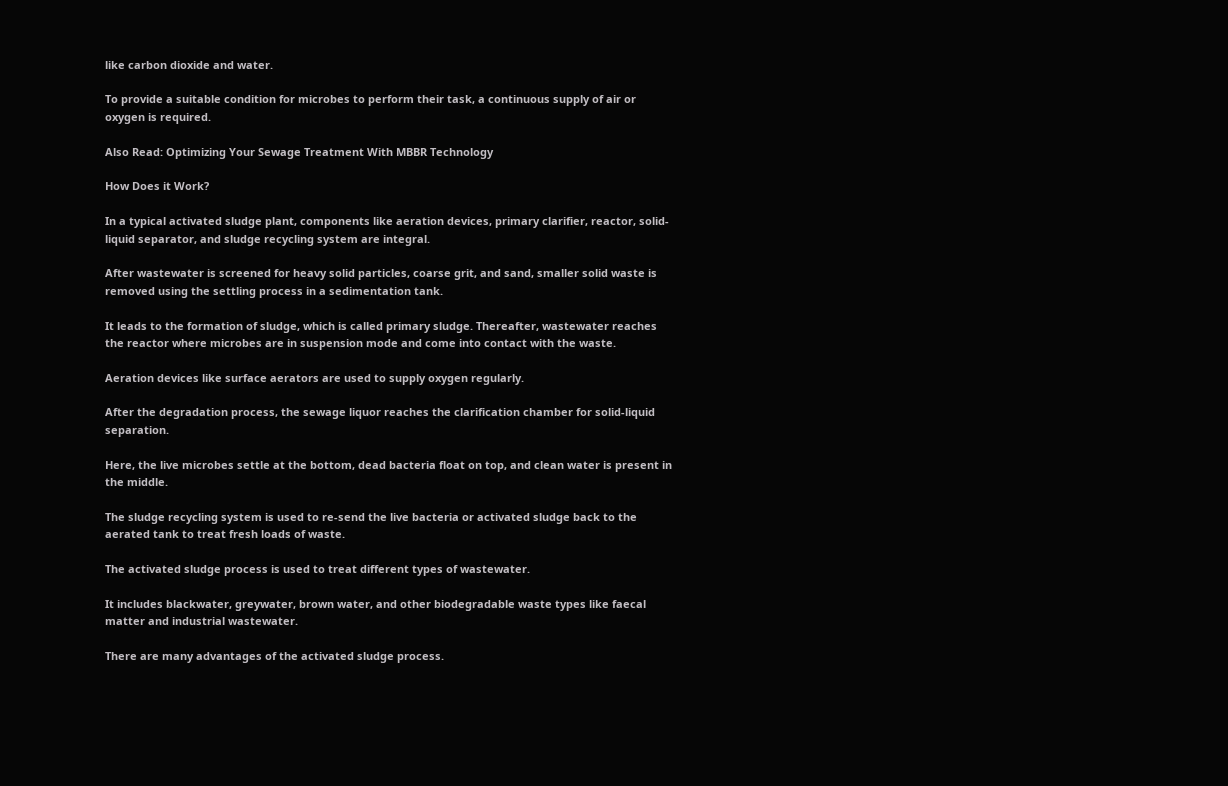like carbon dioxide and water.

To provide a suitable condition for microbes to perform their task, a continuous supply of air or oxygen is required.

Also Read: Optimizing Your Sewage Treatment With MBBR Technology

How Does it Work?

In a typical activated sludge plant, components like aeration devices, primary clarifier, reactor, solid-liquid separator, and sludge recycling system are integral.

After wastewater is screened for heavy solid particles, coarse grit, and sand, smaller solid waste is removed using the settling process in a sedimentation tank.

It leads to the formation of sludge, which is called primary sludge. Thereafter, wastewater reaches the reactor where microbes are in suspension mode and come into contact with the waste.

Aeration devices like surface aerators are used to supply oxygen regularly.

After the degradation process, the sewage liquor reaches the clarification chamber for solid-liquid separation.

Here, the live microbes settle at the bottom, dead bacteria float on top, and clean water is present in the middle.

The sludge recycling system is used to re-send the live bacteria or activated sludge back to the aerated tank to treat fresh loads of waste.

The activated sludge process is used to treat different types of wastewater.

It includes blackwater, greywater, brown water, and other biodegradable waste types like faecal matter and industrial wastewater.

There are many advantages of the activated sludge process.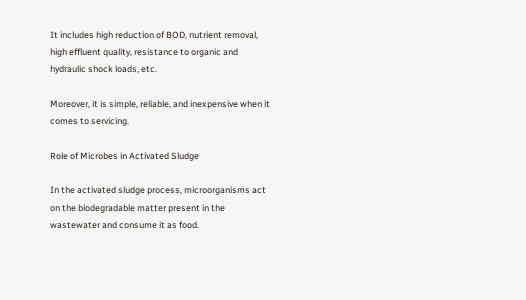It includes high reduction of BOD, nutrient removal, high effluent quality, resistance to organic and hydraulic shock loads, etc.

Moreover, it is simple, reliable, and inexpensive when it comes to servicing.

Role of Microbes in Activated Sludge

In the activated sludge process, microorganisms act on the biodegradable matter present in the wastewater and consume it as food.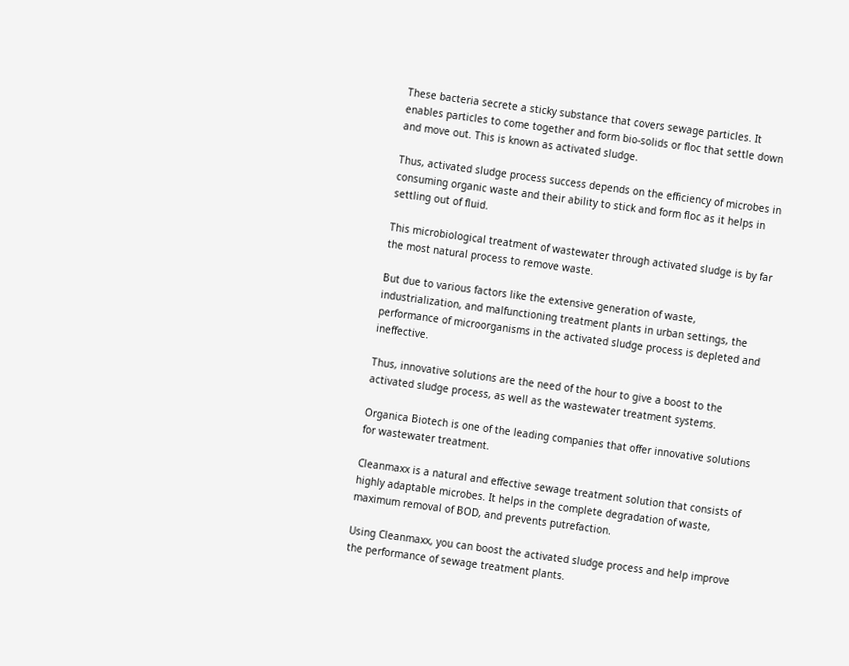These bacteria secrete a sticky substance that covers sewage particles. It enables particles to come together and form bio-solids or floc that settle down and move out. This is known as activated sludge.

Thus, activated sludge process success depends on the efficiency of microbes in consuming organic waste and their ability to stick and form floc as it helps in settling out of fluid.

This microbiological treatment of wastewater through activated sludge is by far the most natural process to remove waste.

But due to various factors like the extensive generation of waste, industrialization, and malfunctioning treatment plants in urban settings, the performance of microorganisms in the activated sludge process is depleted and ineffective.

Thus, innovative solutions are the need of the hour to give a boost to the activated sludge process, as well as the wastewater treatment systems.

Organica Biotech is one of the leading companies that offer innovative solutions for wastewater treatment.

Cleanmaxx is a natural and effective sewage treatment solution that consists of highly adaptable microbes. It helps in the complete degradation of waste, maximum removal of BOD, and prevents putrefaction.

Using Cleanmaxx, you can boost the activated sludge process and help improve the performance of sewage treatment plants.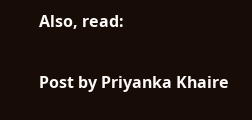Also, read:

Post by Priyanka Khaire